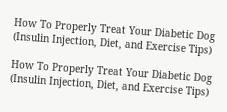How To Properly Treat Your Diabetic Dog (Insulin Injection, Diet, and Exercise Tips)

How To Properly Treat Your Diabetic Dog (Insulin Injection, Diet, and Exercise Tips)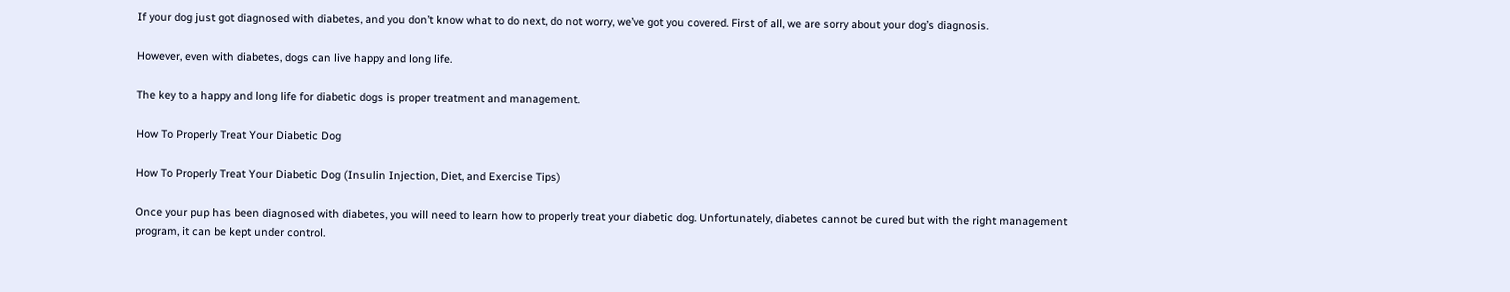If your dog just got diagnosed with diabetes, and you don’t know what to do next, do not worry, we’ve got you covered. First of all, we are sorry about your dog’s diagnosis.

However, even with diabetes, dogs can live happy and long life.

The key to a happy and long life for diabetic dogs is proper treatment and management.

How To Properly Treat Your Diabetic Dog

How To Properly Treat Your Diabetic Dog (Insulin Injection, Diet, and Exercise Tips)

Once your pup has been diagnosed with diabetes, you will need to learn how to properly treat your diabetic dog. Unfortunately, diabetes cannot be cured but with the right management program, it can be kept under control.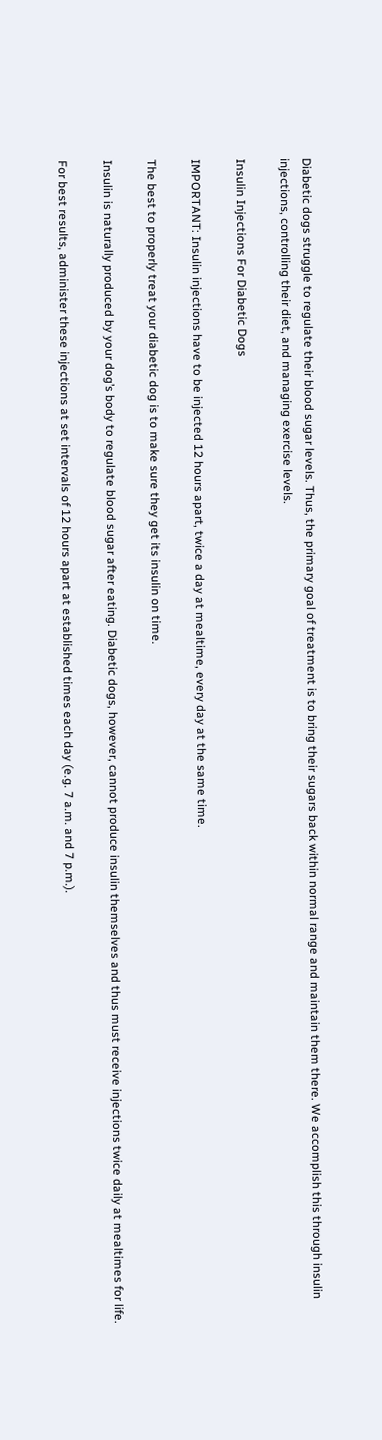Diabetic dogs struggle to regulate their blood sugar levels. Thus, the primary goal of treatment is to bring their sugars back within normal range and maintain them there. We accomplish this through insulin injections, controlling their diet, and managing exercise levels.

Insulin Injections For Diabetic Dogs

IMPORTANT: Insulin injections have to be injected 12 hours apart, twice a day at mealtime, every day at the same time.

The best to properly treat your diabetic dog is to make sure they get its insulin on time.

Insulin is naturally produced by your dog’s body to regulate blood sugar after eating. Diabetic dogs, however, cannot produce insulin themselves and thus must receive injections twice daily at mealtimes for life.

For best results, administer these injections at set intervals of 12 hours apart at established times each day (e.g. 7 a.m. and 7 p.m.).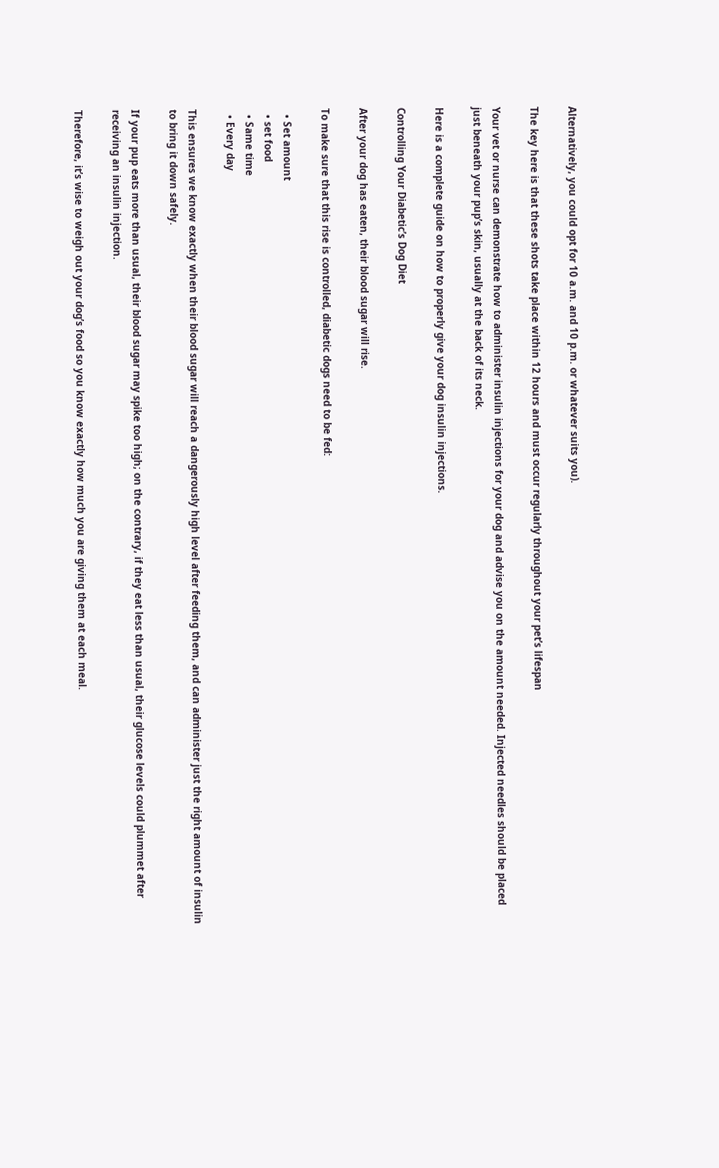Alternatively, you could opt for 10 a.m. and 10 p.m. or whatever suits you).

The key here is that these shots take place within 12 hours and must occur regularly throughout your pet’s lifespan

Your vet or nurse can demonstrate how to administer insulin injections for your dog and advise you on the amount needed. Injected needles should be placed just beneath your pup’s skin, usually at the back of its neck.

Here is a complete guide on how to properly give your dog insulin injections.

Controlling Your Diabetic’s Dog Diet

After your dog has eaten, their blood sugar will rise.

To make sure that this rise is controlled, diabetic dogs need to be fed:

  • Set amount
  • set food
  • Same time
  • Every day

This ensures we know exactly when their blood sugar will reach a dangerously high level after feeding them, and can administer just the right amount of insulin to bring it down safely.

If your pup eats more than usual, their blood sugar may spike too high; on the contrary, if they eat less than usual, their glucose levels could plummet after receiving an insulin injection.

Therefore, it’s wise to weigh out your dog’s food so you know exactly how much you are giving them at each meal.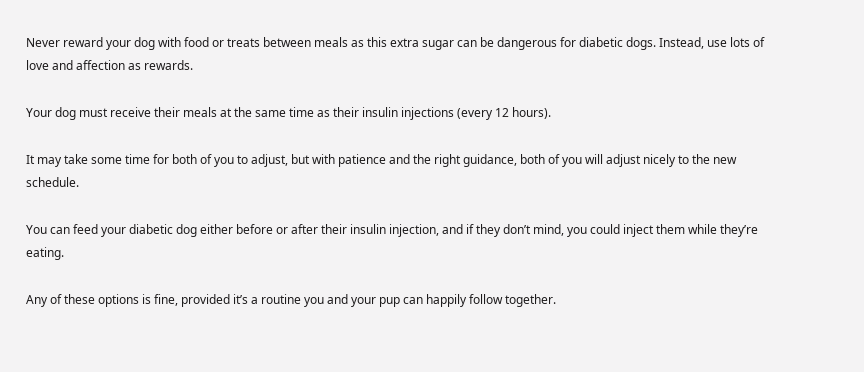Never reward your dog with food or treats between meals as this extra sugar can be dangerous for diabetic dogs. Instead, use lots of love and affection as rewards.

Your dog must receive their meals at the same time as their insulin injections (every 12 hours).

It may take some time for both of you to adjust, but with patience and the right guidance, both of you will adjust nicely to the new schedule.

You can feed your diabetic dog either before or after their insulin injection, and if they don’t mind, you could inject them while they’re eating.

Any of these options is fine, provided it’s a routine you and your pup can happily follow together.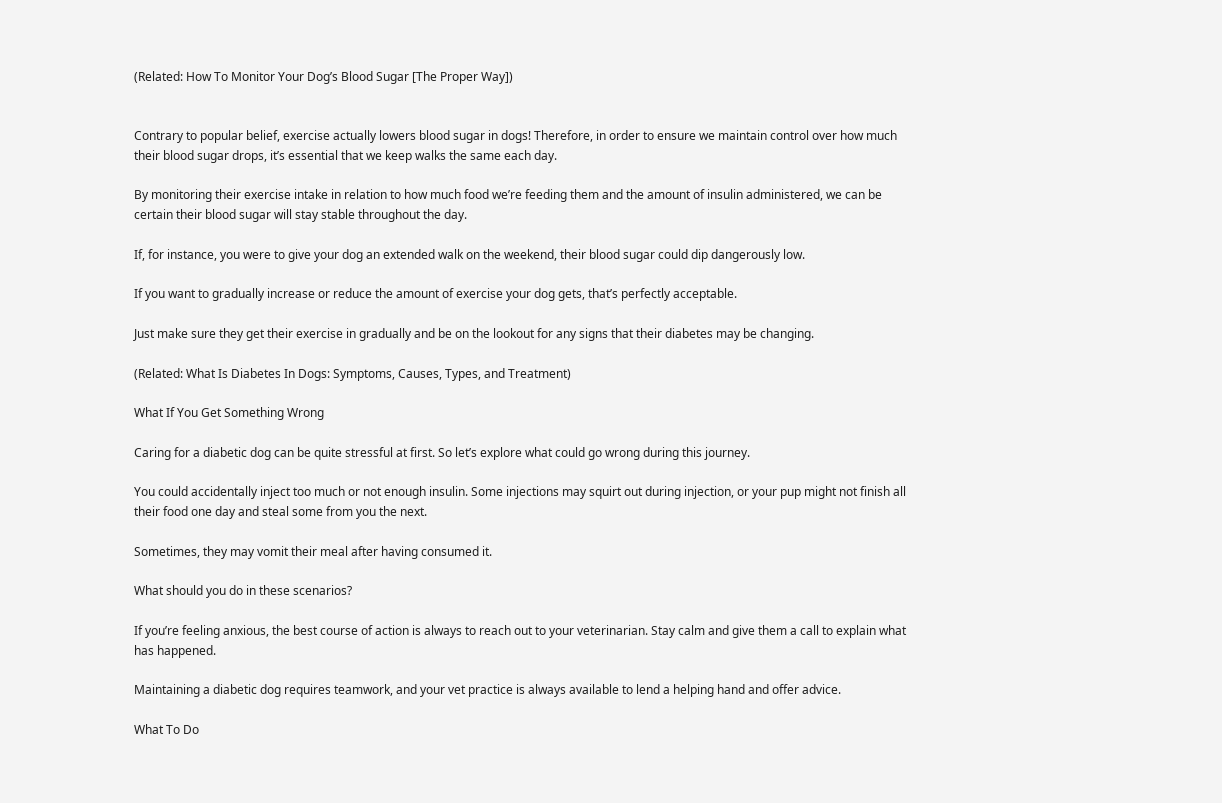(Related: How To Monitor Your Dog’s Blood Sugar [The Proper Way])


Contrary to popular belief, exercise actually lowers blood sugar in dogs! Therefore, in order to ensure we maintain control over how much their blood sugar drops, it’s essential that we keep walks the same each day.

By monitoring their exercise intake in relation to how much food we’re feeding them and the amount of insulin administered, we can be certain their blood sugar will stay stable throughout the day.

If, for instance, you were to give your dog an extended walk on the weekend, their blood sugar could dip dangerously low.

If you want to gradually increase or reduce the amount of exercise your dog gets, that’s perfectly acceptable.

Just make sure they get their exercise in gradually and be on the lookout for any signs that their diabetes may be changing.

(Related: What Is Diabetes In Dogs: Symptoms, Causes, Types, and Treatment)

What If You Get Something Wrong

Caring for a diabetic dog can be quite stressful at first. So let’s explore what could go wrong during this journey.

You could accidentally inject too much or not enough insulin. Some injections may squirt out during injection, or your pup might not finish all their food one day and steal some from you the next.

Sometimes, they may vomit their meal after having consumed it.

What should you do in these scenarios?

If you’re feeling anxious, the best course of action is always to reach out to your veterinarian. Stay calm and give them a call to explain what has happened.

Maintaining a diabetic dog requires teamwork, and your vet practice is always available to lend a helping hand and offer advice.

What To Do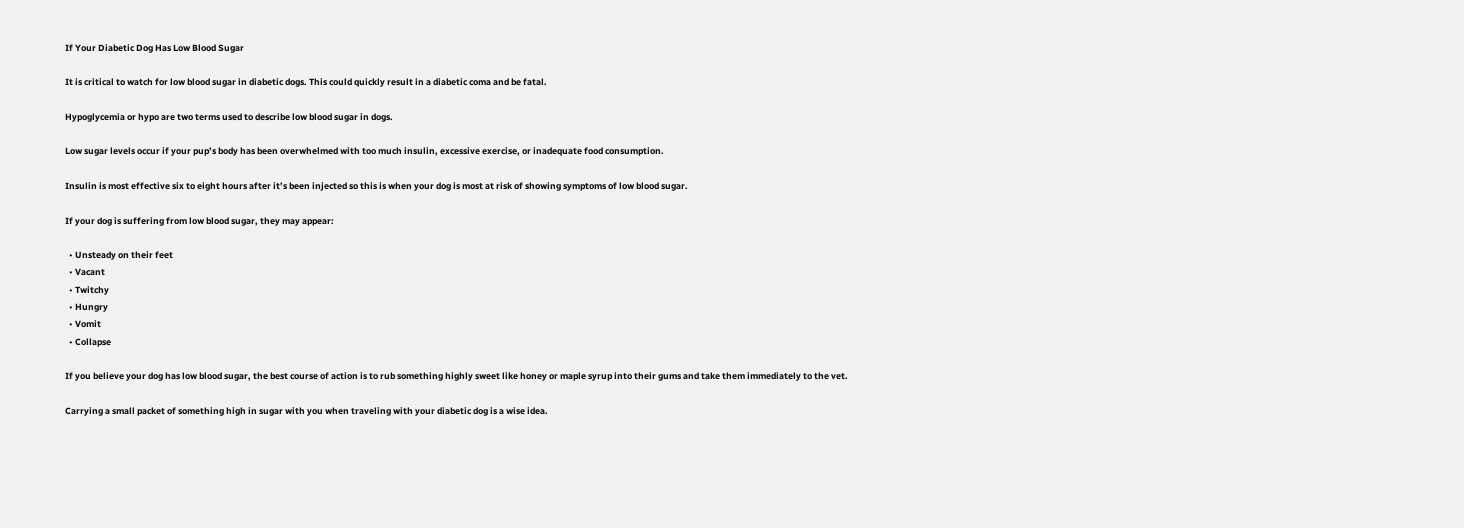If Your Diabetic Dog Has Low Blood Sugar

It is critical to watch for low blood sugar in diabetic dogs. This could quickly result in a diabetic coma and be fatal.

Hypoglycemia or hypo are two terms used to describe low blood sugar in dogs.

Low sugar levels occur if your pup’s body has been overwhelmed with too much insulin, excessive exercise, or inadequate food consumption.

Insulin is most effective six to eight hours after it’s been injected so this is when your dog is most at risk of showing symptoms of low blood sugar.

If your dog is suffering from low blood sugar, they may appear:

  • Unsteady on their feet
  • Vacant
  • Twitchy
  • Hungry
  • Vomit
  • Collapse

If you believe your dog has low blood sugar, the best course of action is to rub something highly sweet like honey or maple syrup into their gums and take them immediately to the vet.

Carrying a small packet of something high in sugar with you when traveling with your diabetic dog is a wise idea.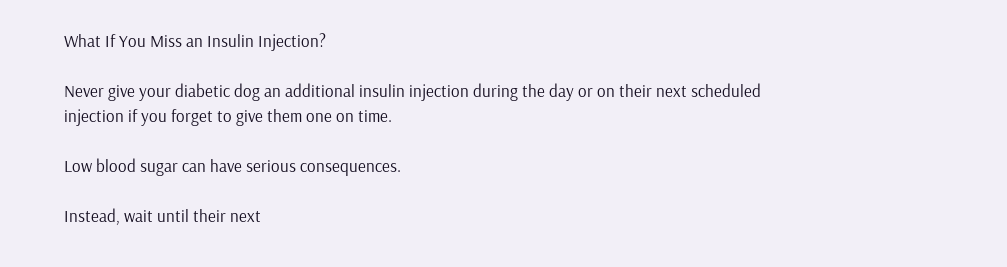What If You Miss an Insulin Injection?

Never give your diabetic dog an additional insulin injection during the day or on their next scheduled injection if you forget to give them one on time.

Low blood sugar can have serious consequences.

Instead, wait until their next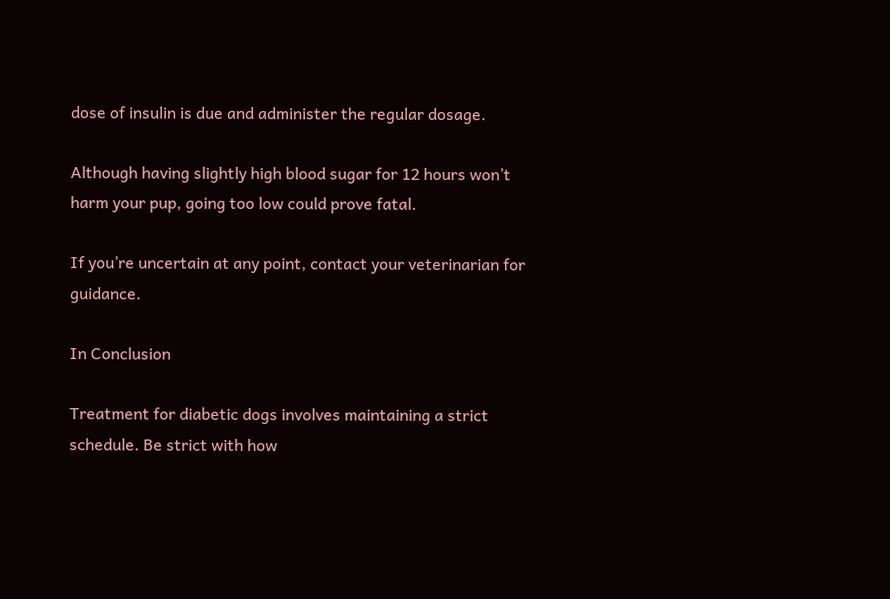dose of insulin is due and administer the regular dosage.

Although having slightly high blood sugar for 12 hours won’t harm your pup, going too low could prove fatal.

If you’re uncertain at any point, contact your veterinarian for guidance.

In Conclusion

Treatment for diabetic dogs involves maintaining a strict schedule. Be strict with how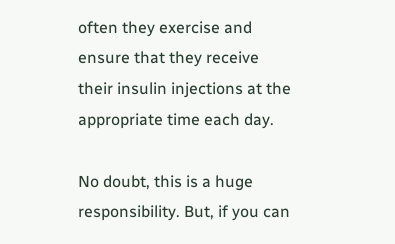often they exercise and ensure that they receive their insulin injections at the appropriate time each day.

No doubt, this is a huge responsibility. But, if you can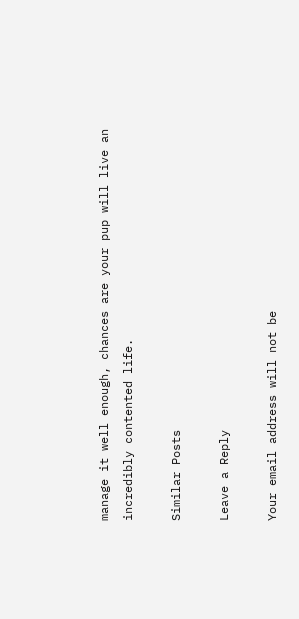manage it well enough, chances are your pup will live an incredibly contented life.

Similar Posts

Leave a Reply

Your email address will not be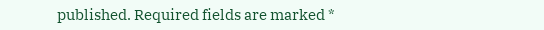published. Required fields are marked *